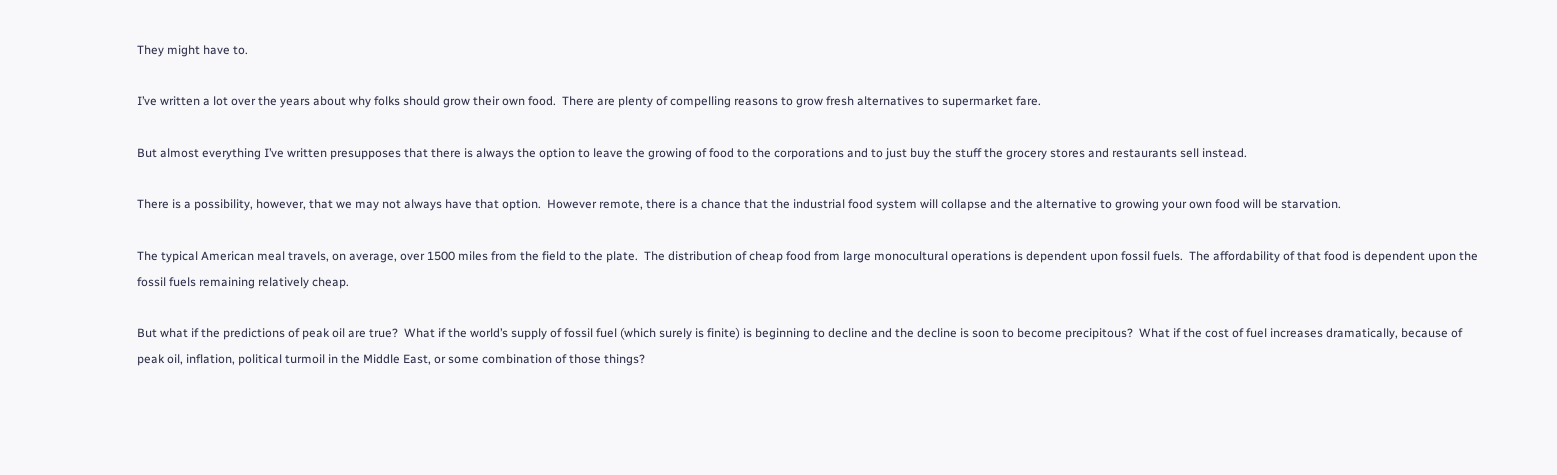They might have to.

I’ve written a lot over the years about why folks should grow their own food.  There are plenty of compelling reasons to grow fresh alternatives to supermarket fare.

But almost everything I’ve written presupposes that there is always the option to leave the growing of food to the corporations and to just buy the stuff the grocery stores and restaurants sell instead.

There is a possibility, however, that we may not always have that option.  However remote, there is a chance that the industrial food system will collapse and the alternative to growing your own food will be starvation.

The typical American meal travels, on average, over 1500 miles from the field to the plate.  The distribution of cheap food from large monocultural operations is dependent upon fossil fuels.  The affordability of that food is dependent upon the fossil fuels remaining relatively cheap.

But what if the predictions of peak oil are true?  What if the world’s supply of fossil fuel (which surely is finite) is beginning to decline and the decline is soon to become precipitous?  What if the cost of fuel increases dramatically, because of peak oil, inflation, political turmoil in the Middle East, or some combination of those things?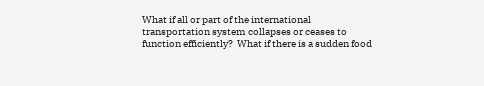What if all or part of the international transportation system collapses or ceases to function efficiently?  What if there is a sudden food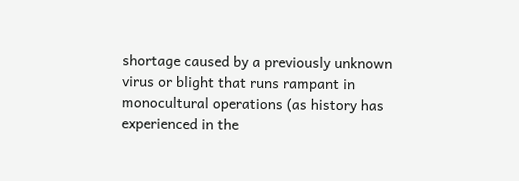shortage caused by a previously unknown virus or blight that runs rampant in monocultural operations (as history has experienced in the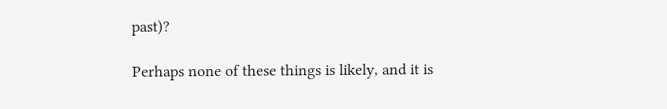past)?

Perhaps none of these things is likely, and it is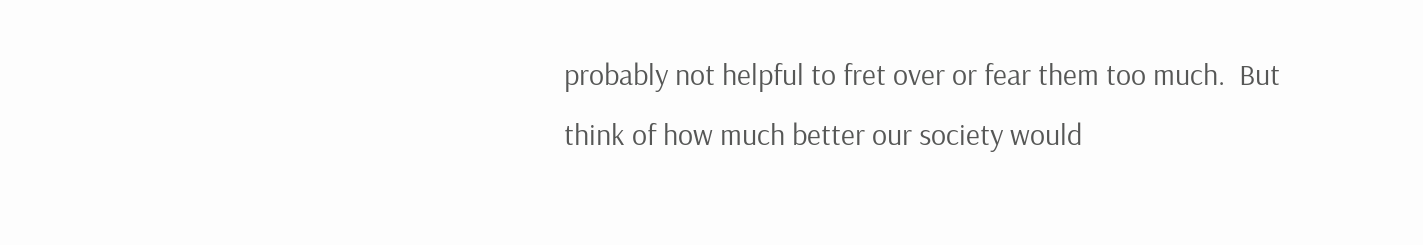probably not helpful to fret over or fear them too much.  But think of how much better our society would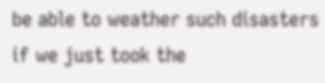be able to weather such disasters if we just took the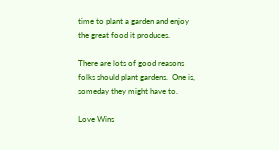time to plant a garden and enjoy the great food it produces.

There are lots of good reasons folks should plant gardens.  One is, someday they might have to.

Love Wins